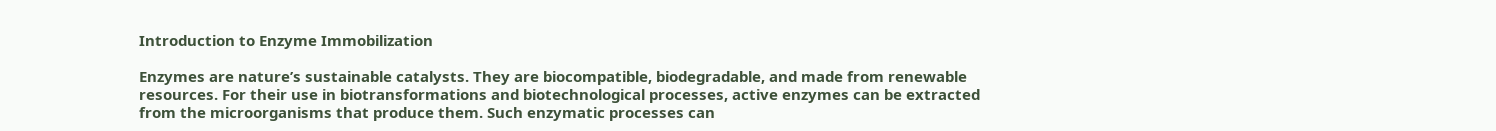Introduction to Enzyme Immobilization

Enzymes are nature’s sustainable catalysts. They are biocompatible, biodegradable, and made from renewable resources. For their use in biotransformations and biotechnological processes, active enzymes can be extracted from the microorganisms that produce them. Such enzymatic processes can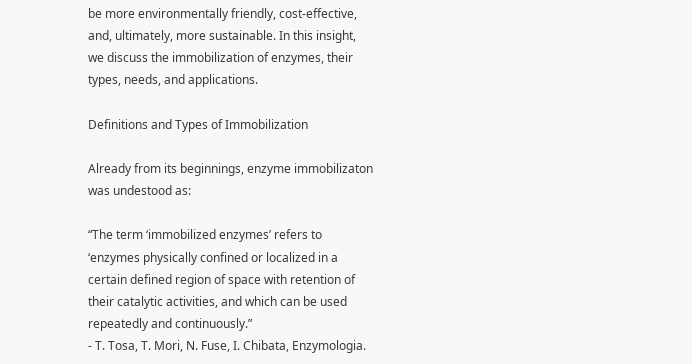be more environmentally friendly, cost-effective, and, ultimately, more sustainable. In this insight, we discuss the immobilization of enzymes, their types, needs, and applications.

Definitions and Types of Immobilization

Already from its beginnings, enzyme immobilizaton was undestood as:

“The term ‘immobilized enzymes’ refers to ‘enzymes physically confined or localized in a certain defined region of space with retention of their catalytic activities, and which can be used repeatedly and continuously.”
- T. Tosa, T. Mori, N. Fuse, I. Chibata, Enzymologia.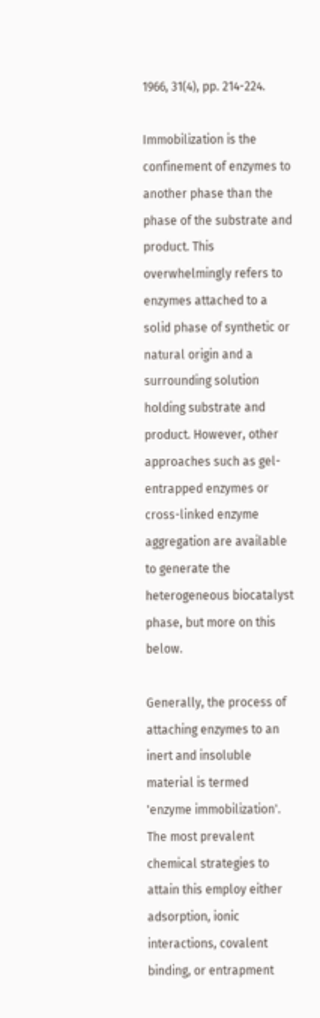1966, 31(4), pp. 214-224.

Immobilization is the confinement of enzymes to another phase than the phase of the substrate and product. This overwhelmingly refers to enzymes attached to a solid phase of synthetic or natural origin and a surrounding solution holding substrate and product. However, other approaches such as gel-entrapped enzymes or cross-linked enzyme aggregation are available to generate the heterogeneous biocatalyst phase, but more on this below.

Generally, the process of attaching enzymes to an inert and insoluble material is termed 'enzyme immobilization'. The most prevalent chemical strategies to attain this employ either adsorption, ionic interactions, covalent binding, or entrapment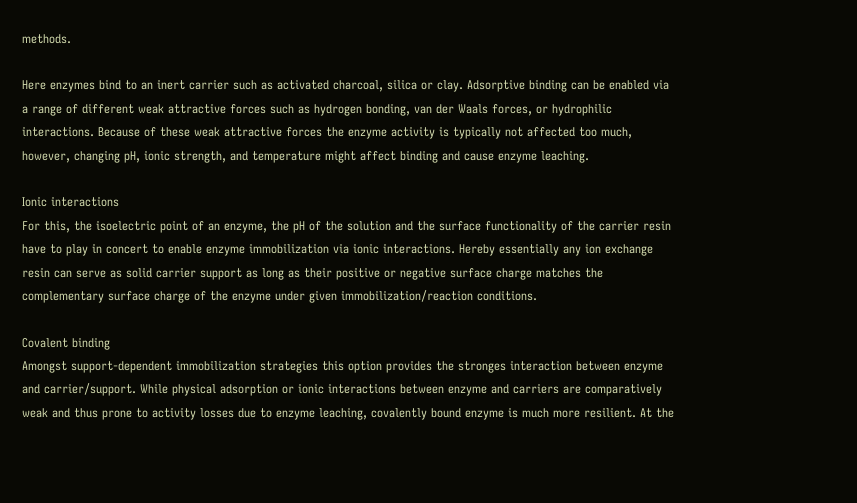methods.

Here enzymes bind to an inert carrier such as activated charcoal, silica or clay. Adsorptive binding can be enabled via a range of different weak attractive forces such as hydrogen bonding, van der Waals forces, or hydrophilic interactions. Because of these weak attractive forces the enzyme activity is typically not affected too much, however, changing pH, ionic strength, and temperature might affect binding and cause enzyme leaching.

Ionic interactions
For this, the isoelectric point of an enzyme, the pH of the solution and the surface functionality of the carrier resin have to play in concert to enable enzyme immobilization via ionic interactions. Hereby essentially any ion exchange resin can serve as solid carrier support as long as their positive or negative surface charge matches the complementary surface charge of the enzyme under given immobilization/reaction conditions.

Covalent binding
Amongst support-dependent immobilization strategies this option provides the stronges interaction between enzyme and carrier/support. While physical adsorption or ionic interactions between enzyme and carriers are comparatively weak and thus prone to activity losses due to enzyme leaching, covalently bound enzyme is much more resilient. At the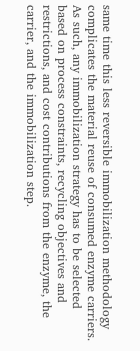same time this less reversible immobilization methodology complicates the material reuse of consumed enzyme carriers. As such, any immobilization strategy has to be selected based on process constraints, recycling objectives and restrictions, and cost contributions from the enzyme, the carrier, and the immobilization step.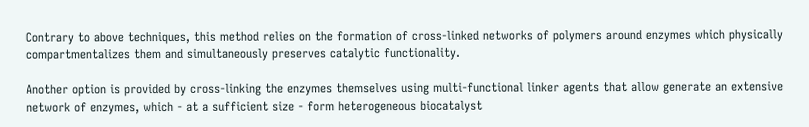Contrary to above techniques, this method relies on the formation of cross-linked networks of polymers around enzymes which physically compartmentalizes them and simultaneously preserves catalytic functionality.

Another option is provided by cross-linking the enzymes themselves using multi-functional linker agents that allow generate an extensive network of enzymes, which - at a sufficient size - form heterogeneous biocatalyst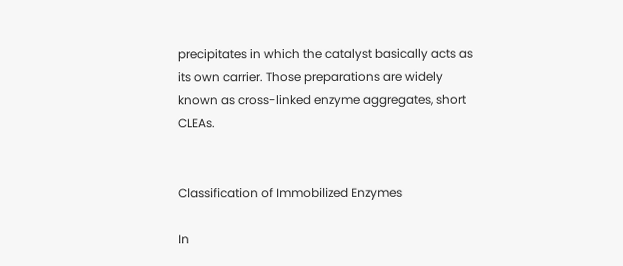precipitates in which the catalyst basically acts as its own carrier. Those preparations are widely known as cross-linked enzyme aggregates, short CLEAs.


Classification of Immobilized Enzymes

In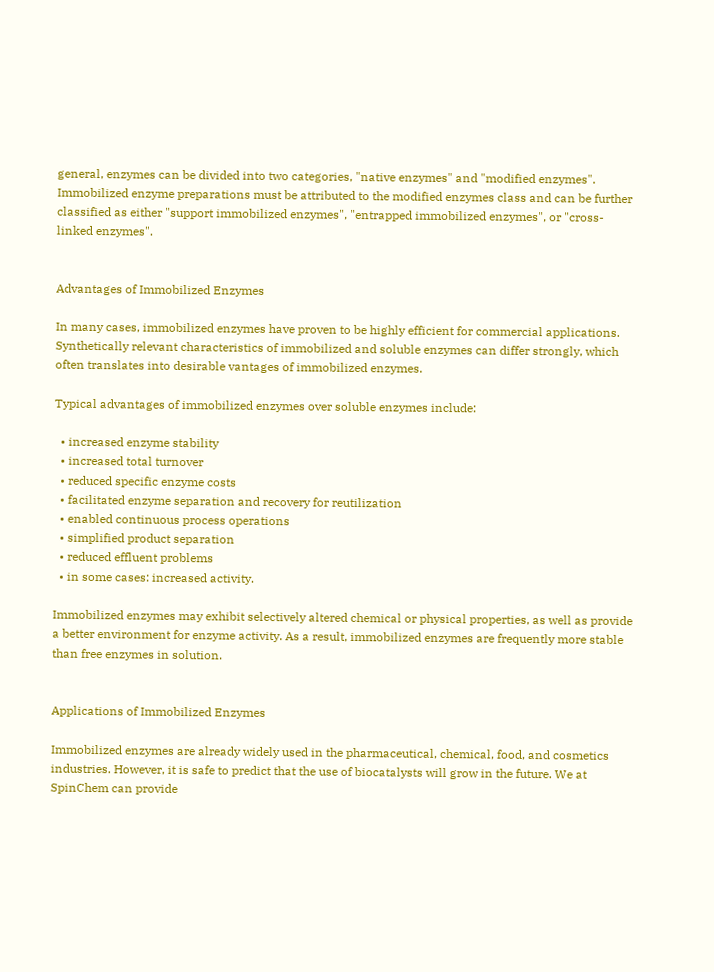general, enzymes can be divided into two categories, "native enzymes" and "modified enzymes". Immobilized enzyme preparations must be attributed to the modified enzymes class and can be further classified as either "support immobilized enzymes", "entrapped immobilized enzymes", or "cross-linked enzymes".


Advantages of Immobilized Enzymes

In many cases, immobilized enzymes have proven to be highly efficient for commercial applications. Synthetically relevant characteristics of immobilized and soluble enzymes can differ strongly, which often translates into desirable vantages of immobilized enzymes.

Typical advantages of immobilized enzymes over soluble enzymes include:

  • increased enzyme stability
  • increased total turnover
  • reduced specific enzyme costs
  • facilitated enzyme separation and recovery for reutilization
  • enabled continuous process operations
  • simplified product separation
  • reduced effluent problems
  • in some cases: increased activity.

Immobilized enzymes may exhibit selectively altered chemical or physical properties, as well as provide a better environment for enzyme activity. As a result, immobilized enzymes are frequently more stable than free enzymes in solution.


Applications of Immobilized Enzymes

Immobilized enzymes are already widely used in the pharmaceutical, chemical, food, and cosmetics industries. However, it is safe to predict that the use of biocatalysts will grow in the future. We at SpinChem can provide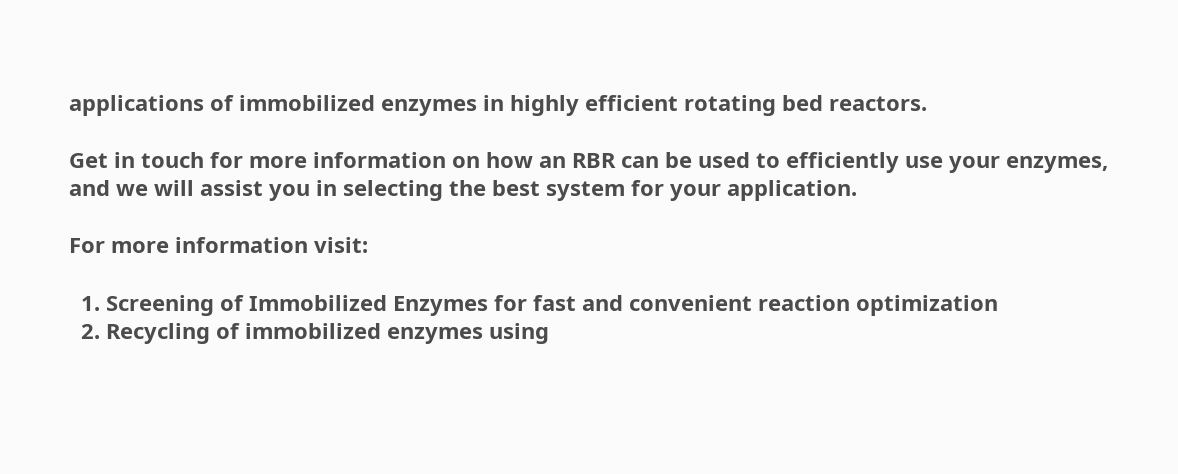applications of immobilized enzymes in highly efficient rotating bed reactors.

Get in touch for more information on how an RBR can be used to efficiently use your enzymes, and we will assist you in selecting the best system for your application.

For more information visit:

  1. Screening of Immobilized Enzymes for fast and convenient reaction optimization
  2. Recycling of immobilized enzymes using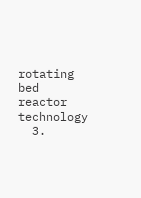rotating bed reactor technology
  3.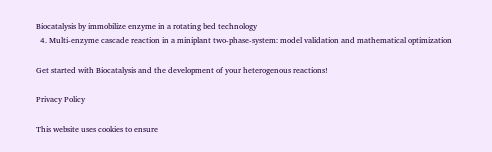Biocatalysis by immobilize enzyme in a rotating bed technology
  4. Multi‐enzyme cascade reaction in a miniplant two‐phase‐system: model validation and mathematical optimization

Get started with Biocatalysis and the development of your heterogenous reactions!

Privacy Policy

This website uses cookies to ensure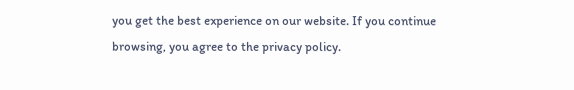you get the best experience on our website. If you continue browsing, you agree to the privacy policy.